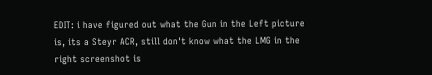EDIT: i have figured out what the Gun in the Left picture is, its a Steyr ACR, still don't know what the LMG in the right screenshot is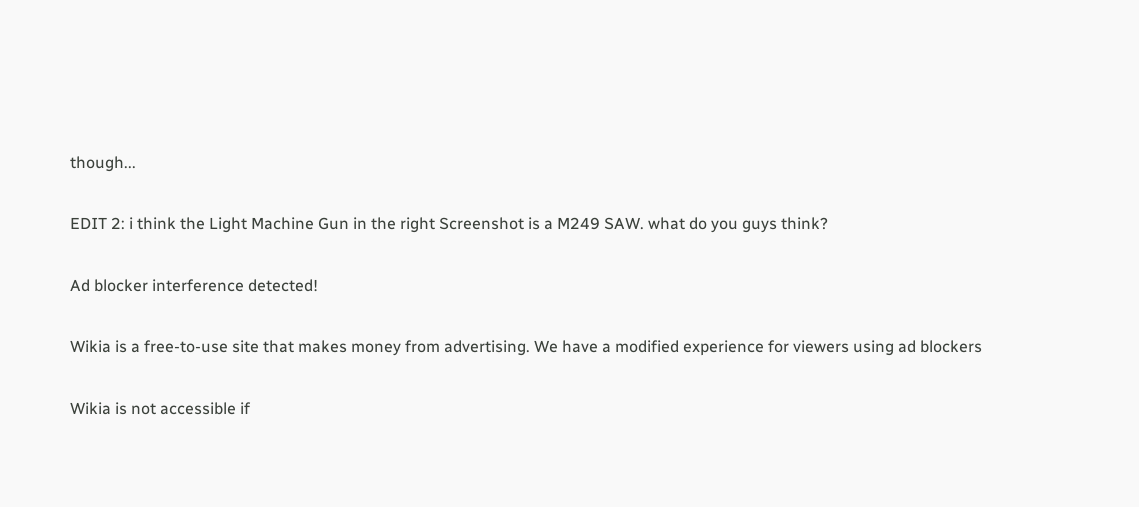though...

EDIT 2: i think the Light Machine Gun in the right Screenshot is a M249 SAW. what do you guys think?

Ad blocker interference detected!

Wikia is a free-to-use site that makes money from advertising. We have a modified experience for viewers using ad blockers

Wikia is not accessible if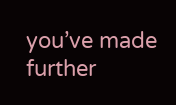you’ve made further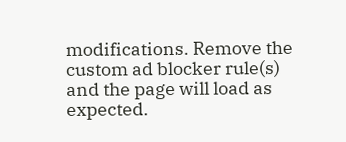modifications. Remove the custom ad blocker rule(s) and the page will load as expected.